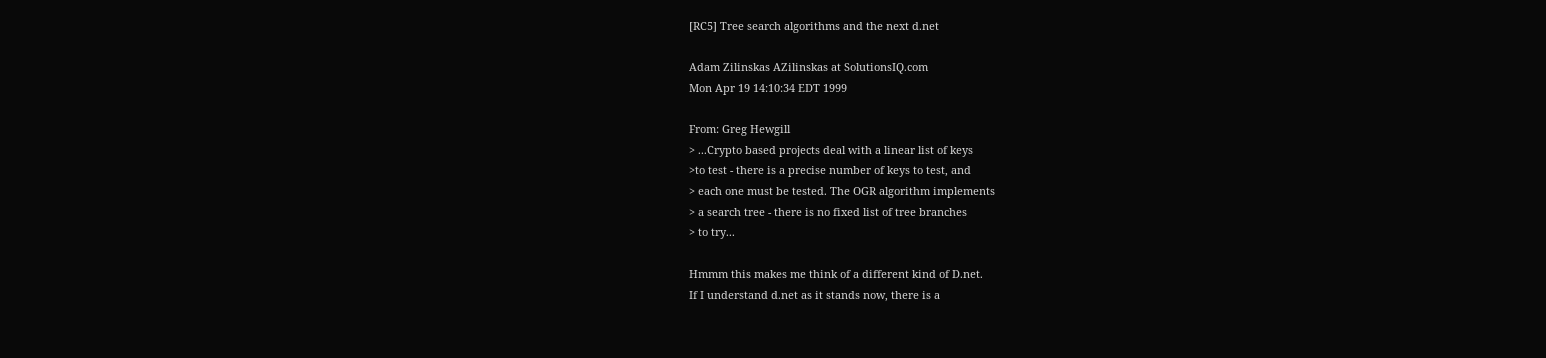[RC5] Tree search algorithms and the next d.net

Adam Zilinskas AZilinskas at SolutionsIQ.com
Mon Apr 19 14:10:34 EDT 1999

From: Greg Hewgill
> ...Crypto based projects deal with a linear list of keys
>to test - there is a precise number of keys to test, and
> each one must be tested. The OGR algorithm implements
> a search tree - there is no fixed list of tree branches
> to try...

Hmmm this makes me think of a different kind of D.net.
If I understand d.net as it stands now, there is a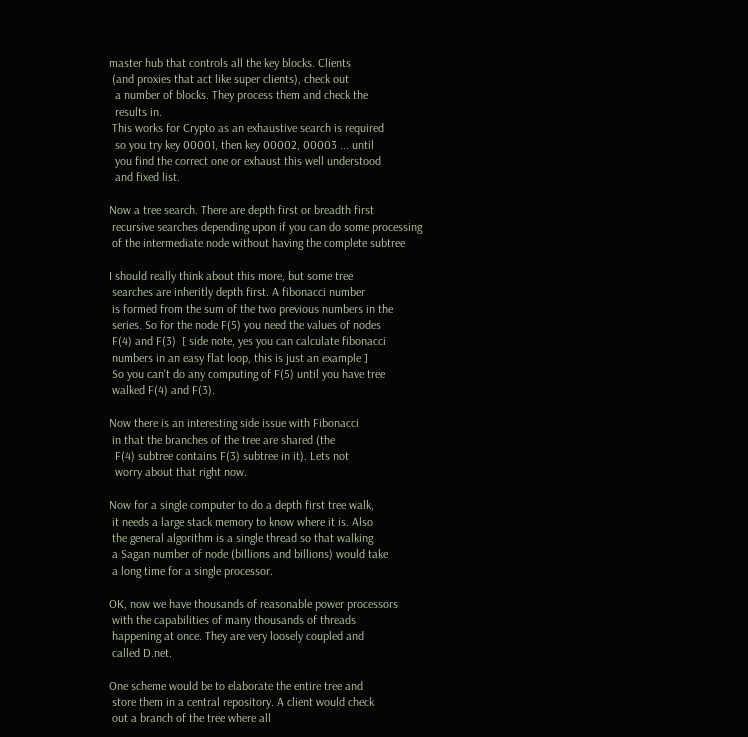master hub that controls all the key blocks. Clients
 (and proxies that act like super clients), check out
  a number of blocks. They process them and check the
  results in.
 This works for Crypto as an exhaustive search is required
  so you try key 00001, then key 00002, 00003 ... until
  you find the correct one or exhaust this well understood
  and fixed list.

Now a tree search. There are depth first or breadth first
 recursive searches depending upon if you can do some processing
 of the intermediate node without having the complete subtree

I should really think about this more, but some tree
 searches are inheritly depth first. A fibonacci number
 is formed from the sum of the two previous numbers in the
 series. So for the node F(5) you need the values of nodes
 F(4) and F(3)  [ side note, yes you can calculate fibonacci
 numbers in an easy flat loop, this is just an example ]
 So you can't do any computing of F(5) until you have tree
 walked F(4) and F(3).

Now there is an interesting side issue with Fibonacci
 in that the branches of the tree are shared (the
  F(4) subtree contains F(3) subtree in it). Lets not
  worry about that right now.

Now for a single computer to do a depth first tree walk,
 it needs a large stack memory to know where it is. Also
 the general algorithm is a single thread so that walking
 a Sagan number of node (billions and billions) would take
 a long time for a single processor.

OK, now we have thousands of reasonable power processors
 with the capabilities of many thousands of threads
 happening at once. They are very loosely coupled and
 called D.net.

One scheme would be to elaborate the entire tree and
 store them in a central repository. A client would check
 out a branch of the tree where all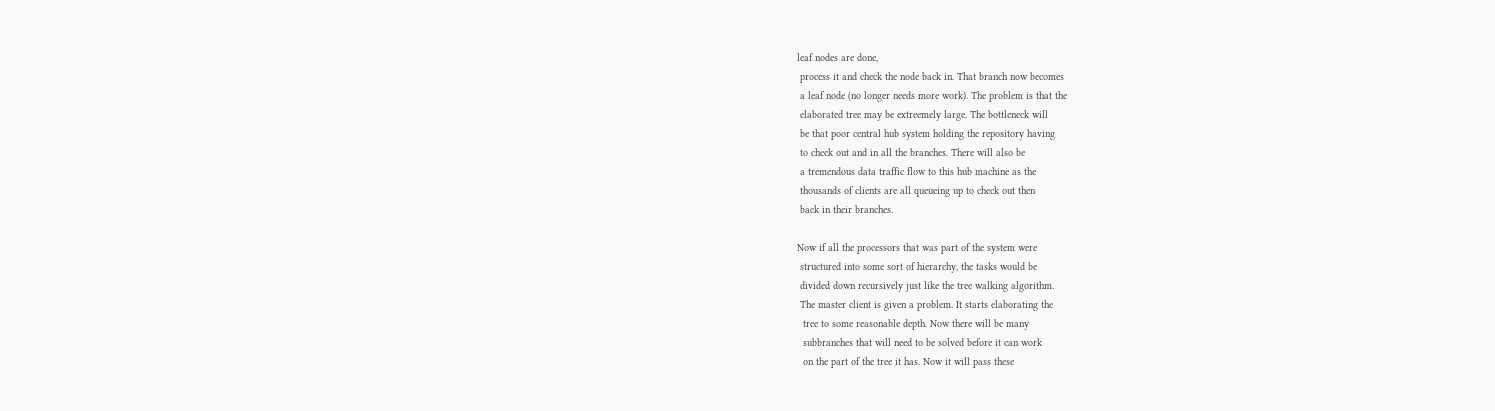leaf nodes are done,
 process it and check the node back in. That branch now becomes
 a leaf node (no longer needs more work). The problem is that the
 elaborated tree may be extreemely large. The bottleneck will
 be that poor central hub system holding the repository having
 to check out and in all the branches. There will also be
 a tremendous data traffic flow to this hub machine as the
 thousands of clients are all queueing up to check out then
 back in their branches.

Now if all the processors that was part of the system were
 structured into some sort of hierarchy, the tasks would be
 divided down recursively just like the tree walking algorithm.
 The master client is given a problem. It starts elaborating the
  tree to some reasonable depth. Now there will be many
  subbranches that will need to be solved before it can work
  on the part of the tree it has. Now it will pass these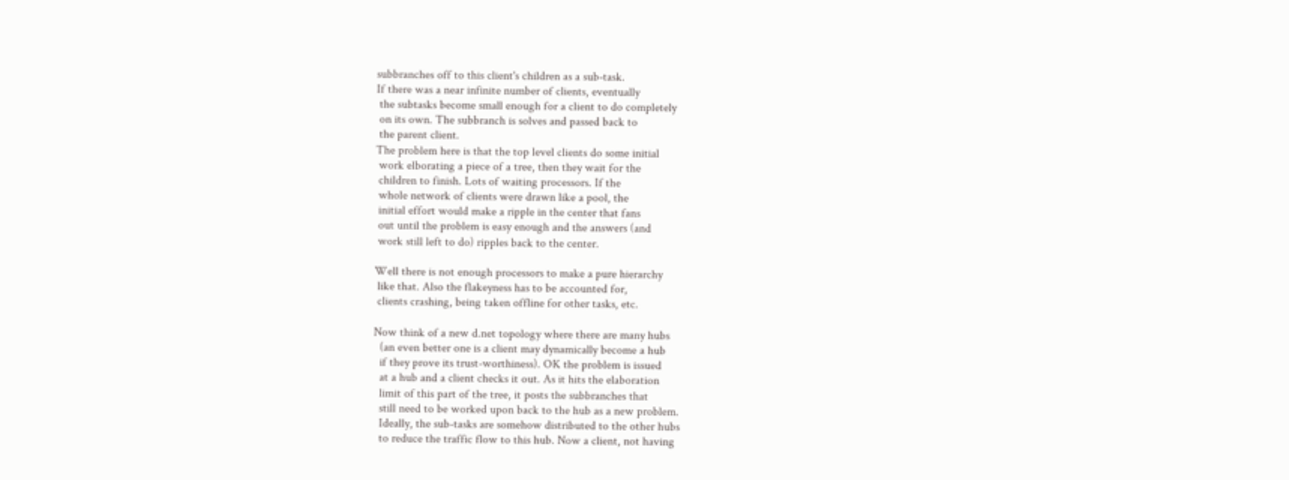subbranches off to this client's children as a sub-task.
If there was a near infinite number of clients, eventually
 the subtasks become small enough for a client to do completely
 on its own. The subbranch is solves and passed back to
 the parent client.
The problem here is that the top level clients do some initial
 work elborating a piece of a tree, then they wait for the
 children to finish. Lots of waiting processors. If the
 whole network of clients were drawn like a pool, the
 initial effort would make a ripple in the center that fans
 out until the problem is easy enough and the answers (and
 work still left to do) ripples back to the center.

Well there is not enough processors to make a pure hierarchy
 like that. Also the flakeyness has to be accounted for,
 clients crashing, being taken offline for other tasks, etc.

Now think of a new d.net topology where there are many hubs
  (an even better one is a client may dynamically become a hub
  if they prove its trust-worthiness). OK the problem is issued
  at a hub and a client checks it out. As it hits the elaboration
  limit of this part of the tree, it posts the subbranches that
  still need to be worked upon back to the hub as a new problem.
  Ideally, the sub-tasks are somehow distributed to the other hubs
  to reduce the traffic flow to this hub. Now a client, not having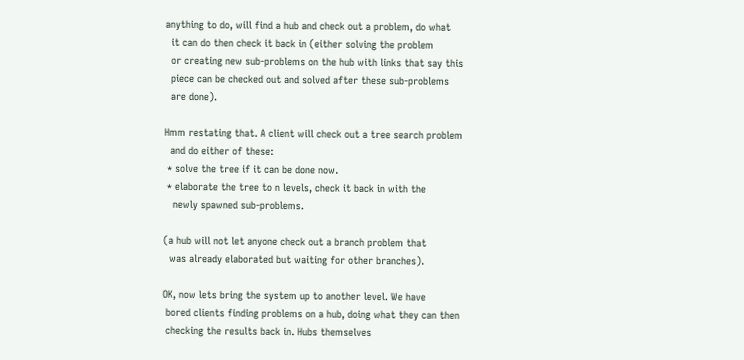anything to do, will find a hub and check out a problem, do what
  it can do then check it back in (either solving the problem
  or creating new sub-problems on the hub with links that say this
  piece can be checked out and solved after these sub-problems
  are done).

Hmm restating that. A client will check out a tree search problem
  and do either of these:
 * solve the tree if it can be done now.
 * elaborate the tree to n levels, check it back in with the
   newly spawned sub-problems.

(a hub will not let anyone check out a branch problem that
  was already elaborated but waiting for other branches).

OK, now lets bring the system up to another level. We have
 bored clients finding problems on a hub, doing what they can then
 checking the results back in. Hubs themselves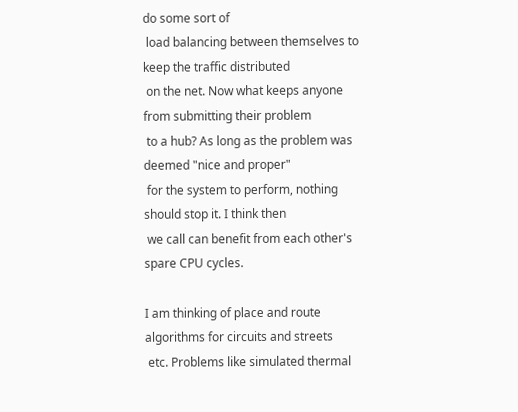do some sort of
 load balancing between themselves to keep the traffic distributed
 on the net. Now what keeps anyone from submitting their problem
 to a hub? As long as the problem was deemed "nice and proper"
 for the system to perform, nothing should stop it. I think then
 we call can benefit from each other's spare CPU cycles.

I am thinking of place and route algorithms for circuits and streets
 etc. Problems like simulated thermal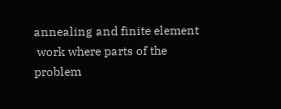annealing and finite element
 work where parts of the problem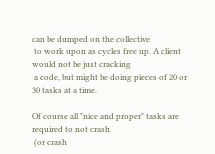can be dumped on the collective
 to work upon as cycles free up. A client would not be just cracking
 a code, but might be doing pieces of 20 or 30 tasks at a time.

Of course all "nice and proper" tasks are required to not crash
 (or crash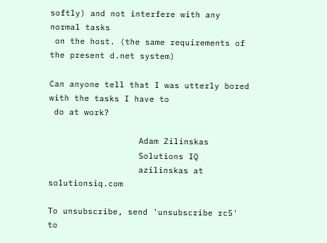softly) and not interfere with any normal tasks
 on the host. (the same requirements of the present d.net system)

Can anyone tell that I was utterly bored with the tasks I have to
 do at work?

                  Adam Zilinskas
                  Solutions IQ
                  azilinskas at solutionsiq.com

To unsubscribe, send 'unsubscribe rc5' to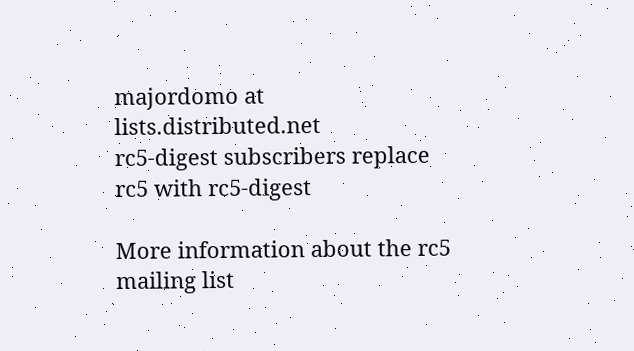majordomo at lists.distributed.net
rc5-digest subscribers replace rc5 with rc5-digest

More information about the rc5 mailing list